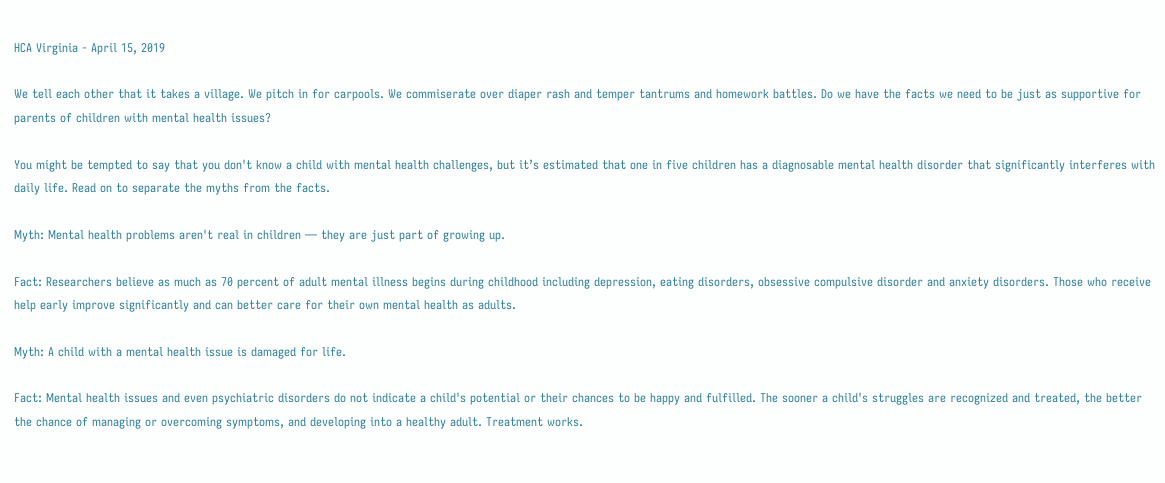HCA Virginia - April 15, 2019

We tell each other that it takes a village. We pitch in for carpools. We commiserate over diaper rash and temper tantrums and homework battles. Do we have the facts we need to be just as supportive for parents of children with mental health issues?

You might be tempted to say that you don't know a child with mental health challenges, but it’s estimated that one in five children has a diagnosable mental health disorder that significantly interferes with daily life. Read on to separate the myths from the facts.

Myth: Mental health problems aren't real in children — they are just part of growing up.

Fact: Researchers believe as much as 70 percent of adult mental illness begins during childhood including depression, eating disorders, obsessive compulsive disorder and anxiety disorders. Those who receive help early improve significantly and can better care for their own mental health as adults.

Myth: A child with a mental health issue is damaged for life.

Fact: Mental health issues and even psychiatric disorders do not indicate a child's potential or their chances to be happy and fulfilled. The sooner a child's struggles are recognized and treated, the better the chance of managing or overcoming symptoms, and developing into a healthy adult. Treatment works.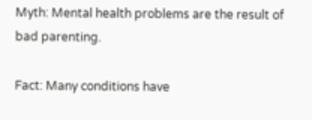Myth: Mental health problems are the result of bad parenting.

Fact: Many conditions have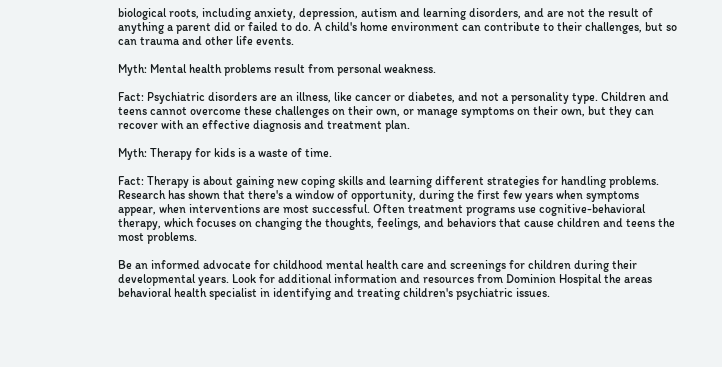biological roots, including anxiety, depression, autism and learning disorders, and are not the result of anything a parent did or failed to do. A child's home environment can contribute to their challenges, but so can trauma and other life events.

Myth: Mental health problems result from personal weakness.

Fact: Psychiatric disorders are an illness, like cancer or diabetes, and not a personality type. Children and teens cannot overcome these challenges on their own, or manage symptoms on their own, but they can recover with an effective diagnosis and treatment plan.

Myth: Therapy for kids is a waste of time.

Fact: Therapy is about gaining new coping skills and learning different strategies for handling problems. Research has shown that there's a window of opportunity, during the first few years when symptoms appear, when interventions are most successful. Often treatment programs use cognitive-behavioral therapy, which focuses on changing the thoughts, feelings, and behaviors that cause children and teens the most problems.

Be an informed advocate for childhood mental health care and screenings for children during their developmental years. Look for additional information and resources from Dominion Hospital the areas behavioral health specialist in identifying and treating children's psychiatric issues.